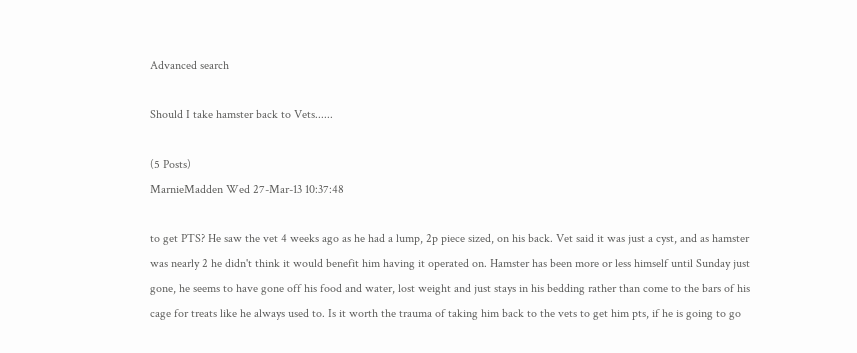Advanced search

Should I take hamster back to Vets......

(5 Posts)
MarnieMadden Wed 27-Mar-13 10:37:48

to get PTS? He saw the vet 4 weeks ago as he had a lump, 2p piece sized, on his back. Vet said it was just a cyst, and as hamster was nearly 2 he didn't think it would benefit him having it operated on. Hamster has been more or less himself until Sunday just gone, he seems to have gone off his food and water, lost weight and just stays in his bedding rather than come to the bars of his cage for treats like he always used to. Is it worth the trauma of taking him back to the vets to get him pts, if he is going to go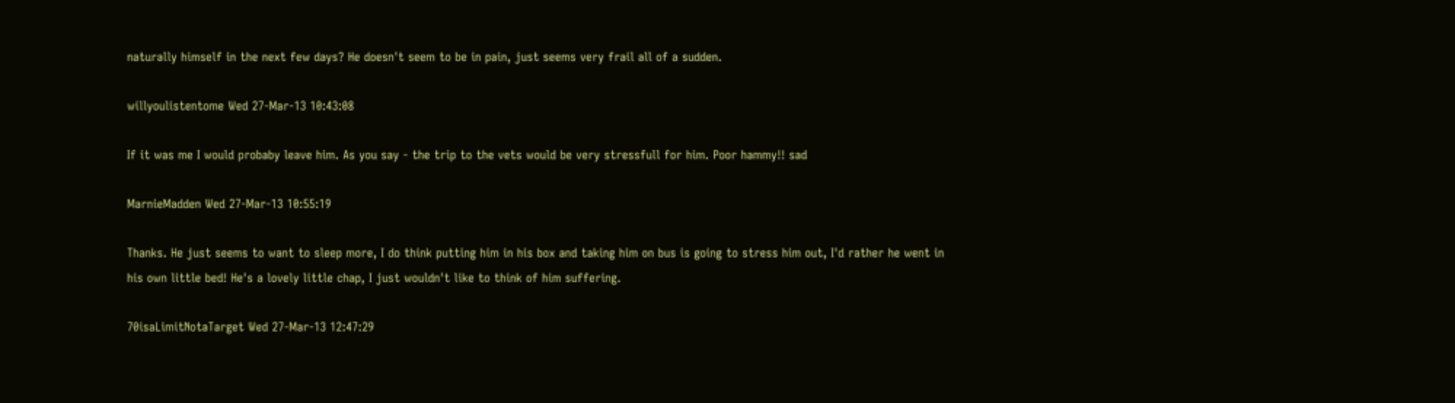naturally himself in the next few days? He doesn't seem to be in pain, just seems very frail all of a sudden.

willyoulistentome Wed 27-Mar-13 10:43:08

If it was me I would probaby leave him. As you say - the trip to the vets would be very stressfull for him. Poor hammy!! sad

MarnieMadden Wed 27-Mar-13 10:55:19

Thanks. He just seems to want to sleep more, I do think putting him in his box and taking him on bus is going to stress him out, I'd rather he went in his own little bed! He's a lovely little chap, I just wouldn't like to think of him suffering.

70isaLimitNotaTarget Wed 27-Mar-13 12:47:29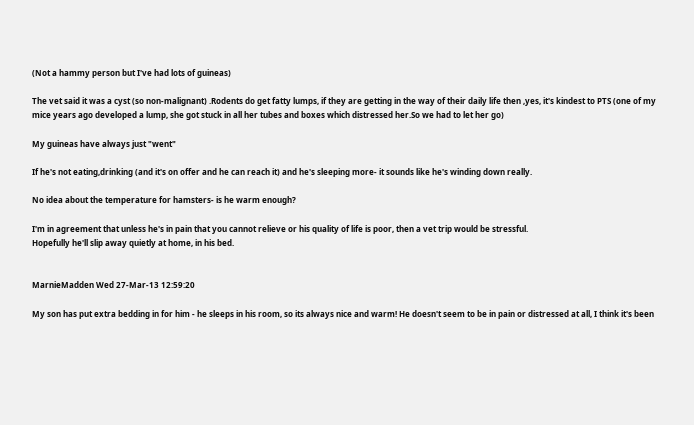(Not a hammy person but I've had lots of guineas)

The vet said it was a cyst (so non-malignant) .Rodents do get fatty lumps, if they are getting in the way of their daily life then ,yes, it's kindest to PTS (one of my mice years ago developed a lump, she got stuck in all her tubes and boxes which distressed her.So we had to let her go)

My guineas have always just "went"

If he's not eating,drinking (and it's on offer and he can reach it) and he's sleeping more- it sounds like he's winding down really.

No idea about the temperature for hamsters- is he warm enough?

I'm in agreement that unless he's in pain that you cannot relieve or his quality of life is poor, then a vet trip would be stressful.
Hopefully he'll slip away quietly at home, in his bed.


MarnieMadden Wed 27-Mar-13 12:59:20

My son has put extra bedding in for him - he sleeps in his room, so its always nice and warm! He doesn't seem to be in pain or distressed at all, I think it's been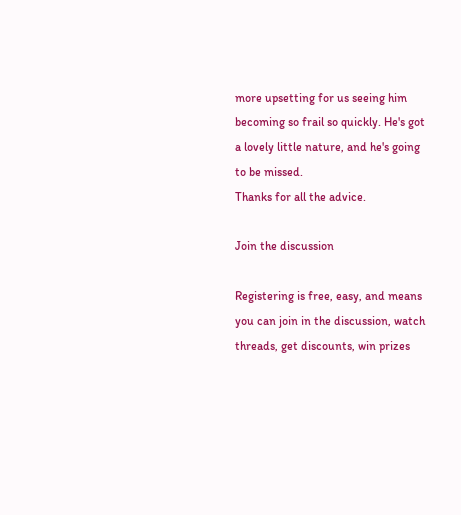more upsetting for us seeing him becoming so frail so quickly. He's got a lovely little nature, and he's going to be missed.
Thanks for all the advice.

Join the discussion

Registering is free, easy, and means you can join in the discussion, watch threads, get discounts, win prizes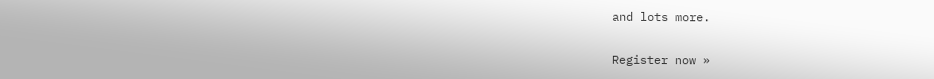and lots more.

Register now »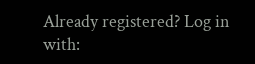Already registered? Log in with: